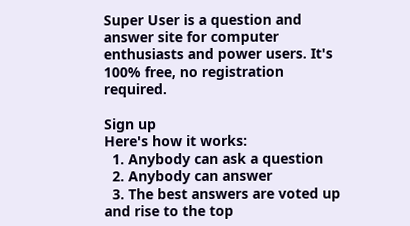Super User is a question and answer site for computer enthusiasts and power users. It's 100% free, no registration required.

Sign up
Here's how it works:
  1. Anybody can ask a question
  2. Anybody can answer
  3. The best answers are voted up and rise to the top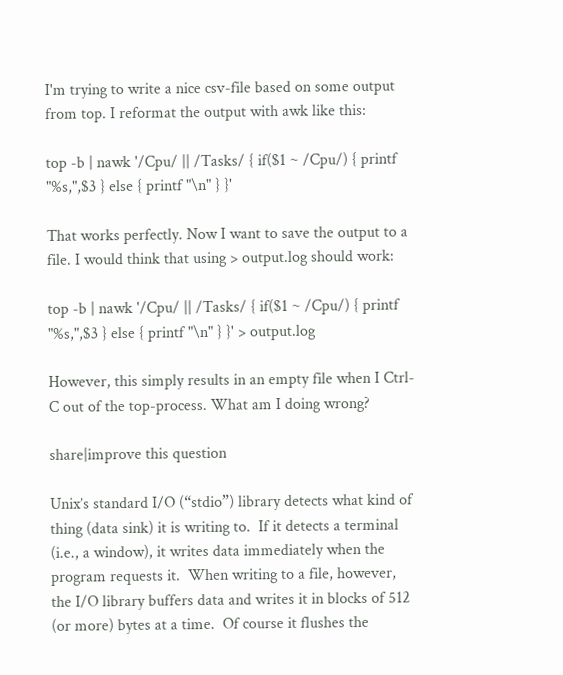I'm trying to write a nice csv-file based on some output from top. I reformat the output with awk like this:

top -b | nawk '/Cpu/ || /Tasks/ { if($1 ~ /Cpu/) { printf "%s,",$3 } else { printf "\n" } }'

That works perfectly. Now I want to save the output to a file. I would think that using > output.log should work:

top -b | nawk '/Cpu/ || /Tasks/ { if($1 ~ /Cpu/) { printf "%s,",$3 } else { printf "\n" } }' > output.log

However, this simply results in an empty file when I Ctrl-C out of the top-process. What am I doing wrong?

share|improve this question

Unix’s standard I/O (“stdio”) library detects what kind of thing (data sink) it is writing to.  If it detects a terminal (i.e., a window), it writes data immediately when the program requests it.  When writing to a file, however, the I/O library buffers data and writes it in blocks of 512 (or more) bytes at a time.  Of course it flushes the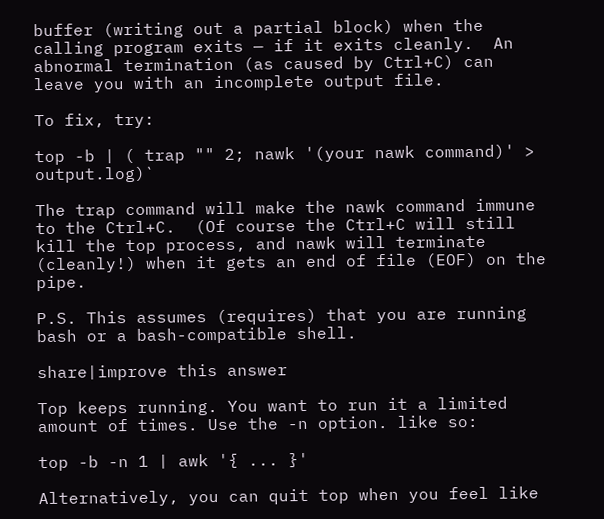buffer (writing out a partial block) when the calling program exits — if it exits cleanly.  An abnormal termination (as caused by Ctrl+C) can leave you with an incomplete output file.

To fix, try:

top -b | ( trap "" 2; nawk '(your nawk command)' > output.log)`

The trap command will make the nawk command immune to the Ctrl+C.  (Of course the Ctrl+C will still kill the top process, and nawk will terminate (cleanly!) when it gets an end of file (EOF) on the pipe.

P.S. This assumes (requires) that you are running bash or a bash-compatible shell.

share|improve this answer

Top keeps running. You want to run it a limited amount of times. Use the -n option. like so:

top -b -n 1 | awk '{ ... }'

Alternatively, you can quit top when you feel like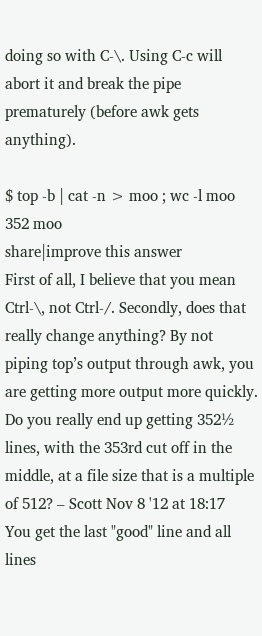doing so with C-\. Using C-c will abort it and break the pipe prematurely (before awk gets anything).

$ top -b | cat -n > moo ; wc -l moo
352 moo
share|improve this answer
First of all, I believe that you mean Ctrl-\, not Ctrl-/. Secondly, does that really change anything? By not piping top’s output through awk, you are getting more output more quickly. Do you really end up getting 352½ lines, with the 353rd cut off in the middle, at a file size that is a multiple of 512? – Scott Nov 8 '12 at 18:17
You get the last "good" line and all lines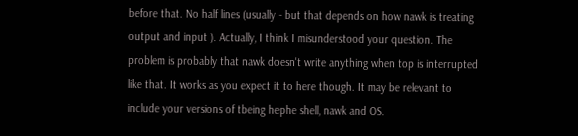before that. No half lines (usually - but that depends on how nawk is treating output and input ). Actually, I think I misunderstood your question. The problem is probably that nawk doesn't write anything when top is interrupted like that. It works as you expect it to here though. It may be relevant to include your versions of tbeing hephe shell, nawk and OS.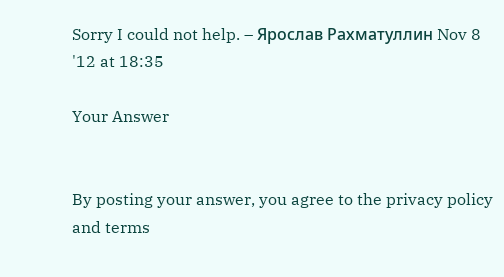Sorry I could not help. – Ярослав Рахматуллин Nov 8 '12 at 18:35

Your Answer


By posting your answer, you agree to the privacy policy and terms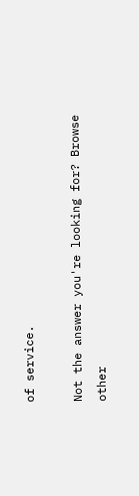of service.

Not the answer you're looking for? Browse other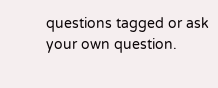questions tagged or ask your own question.